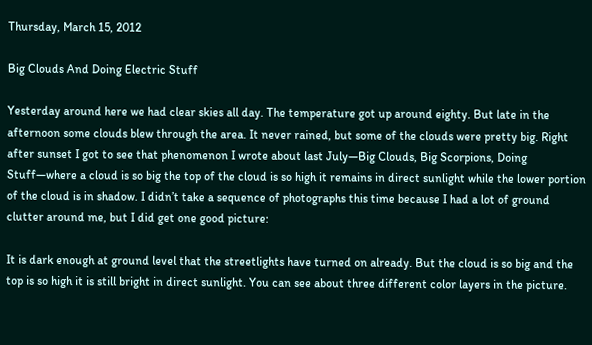Thursday, March 15, 2012

Big Clouds And Doing Electric Stuff

Yesterday around here we had clear skies all day. The temperature got up around eighty. But late in the afternoon some clouds blew through the area. It never rained, but some of the clouds were pretty big. Right after sunset I got to see that phenomenon I wrote about last July—Big Clouds, Big Scorpions, Doing Stuff—where a cloud is so big the top of the cloud is so high it remains in direct sunlight while the lower portion of the cloud is in shadow. I didn’t take a sequence of photographs this time because I had a lot of ground clutter around me, but I did get one good picture:

It is dark enough at ground level that the streetlights have turned on already. But the cloud is so big and the top is so high it is still bright in direct sunlight. You can see about three different color layers in the picture.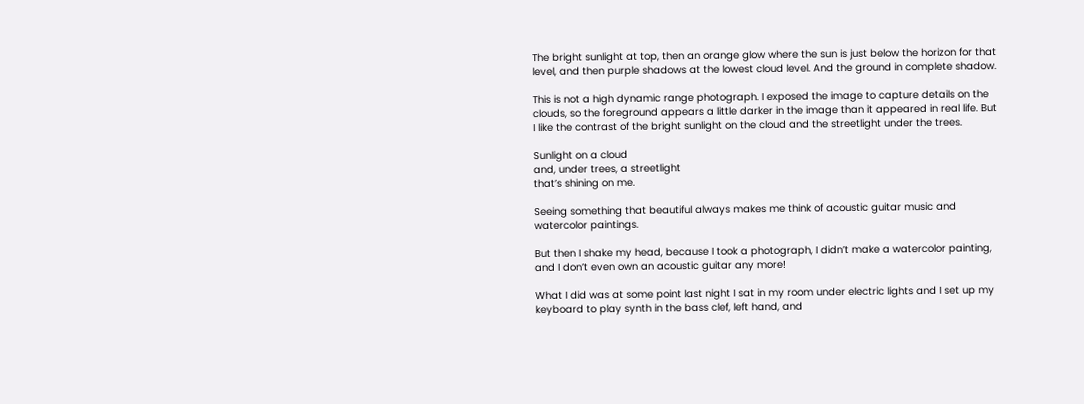The bright sunlight at top, then an orange glow where the sun is just below the horizon for that level, and then purple shadows at the lowest cloud level. And the ground in complete shadow.

This is not a high dynamic range photograph. I exposed the image to capture details on the clouds, so the foreground appears a little darker in the image than it appeared in real life. But I like the contrast of the bright sunlight on the cloud and the streetlight under the trees.

Sunlight on a cloud
and, under trees, a streetlight
that’s shining on me.

Seeing something that beautiful always makes me think of acoustic guitar music and watercolor paintings.

But then I shake my head, because I took a photograph, I didn’t make a watercolor painting, and I don’t even own an acoustic guitar any more!

What I did was at some point last night I sat in my room under electric lights and I set up my keyboard to play synth in the bass clef, left hand, and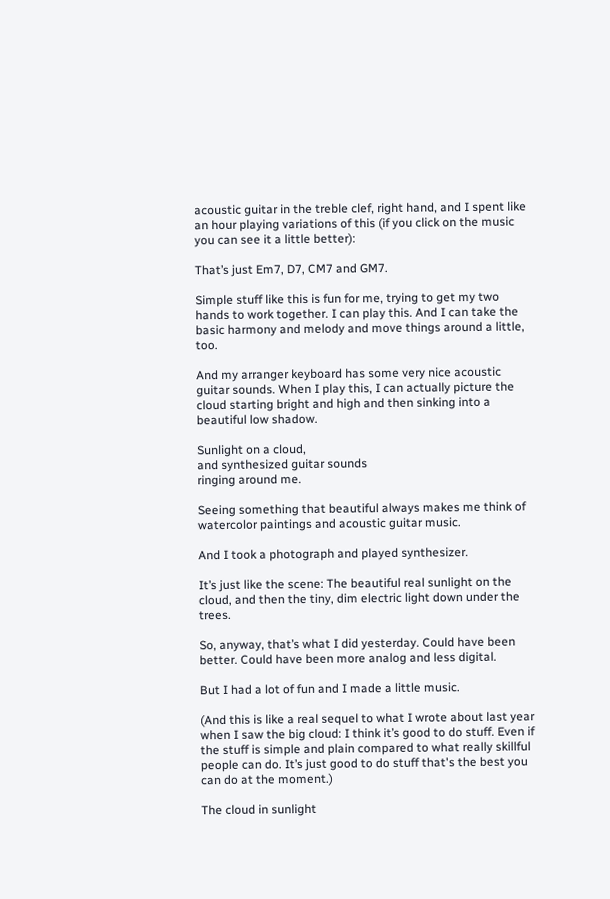acoustic guitar in the treble clef, right hand, and I spent like an hour playing variations of this (if you click on the music you can see it a little better):

That’s just Em7, D7, CM7 and GM7.

Simple stuff like this is fun for me, trying to get my two hands to work together. I can play this. And I can take the basic harmony and melody and move things around a little, too.

And my arranger keyboard has some very nice acoustic guitar sounds. When I play this, I can actually picture the cloud starting bright and high and then sinking into a beautiful low shadow.

Sunlight on a cloud,
and synthesized guitar sounds
ringing around me.

Seeing something that beautiful always makes me think of watercolor paintings and acoustic guitar music.

And I took a photograph and played synthesizer.

It’s just like the scene: The beautiful real sunlight on the cloud, and then the tiny, dim electric light down under the trees.

So, anyway, that’s what I did yesterday. Could have been better. Could have been more analog and less digital.

But I had a lot of fun and I made a little music.

(And this is like a real sequel to what I wrote about last year when I saw the big cloud: I think it’s good to do stuff. Even if the stuff is simple and plain compared to what really skillful people can do. It’s just good to do stuff that's the best you can do at the moment.)

The cloud in sunlight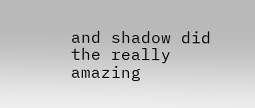and shadow did the really amazing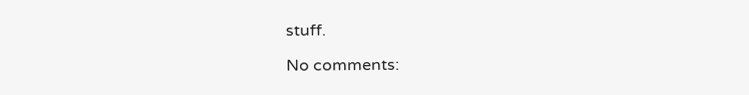stuff.

No comments: